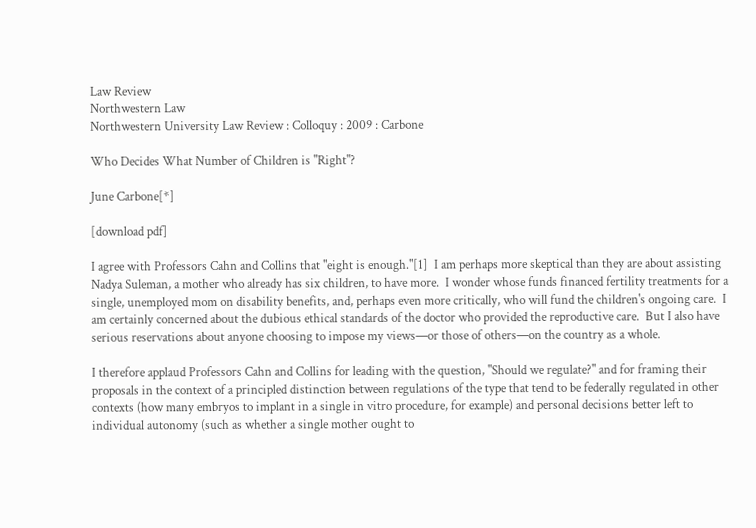Law Review
Northwestern Law
Northwestern University Law Review : Colloquy : 2009 : Carbone

Who Decides What Number of Children is "Right"?

June Carbone[*]

[download pdf]

I agree with Professors Cahn and Collins that "eight is enough."[1]  I am perhaps more skeptical than they are about assisting Nadya Suleman, a mother who already has six children, to have more.  I wonder whose funds financed fertility treatments for a single, unemployed mom on disability benefits, and, perhaps even more critically, who will fund the children's ongoing care.  I am certainly concerned about the dubious ethical standards of the doctor who provided the reproductive care.  But I also have serious reservations about anyone choosing to impose my views—or those of others—on the country as a whole.

I therefore applaud Professors Cahn and Collins for leading with the question, "Should we regulate?" and for framing their proposals in the context of a principled distinction between regulations of the type that tend to be federally regulated in other contexts (how many embryos to implant in a single in vitro procedure, for example) and personal decisions better left to individual autonomy (such as whether a single mother ought to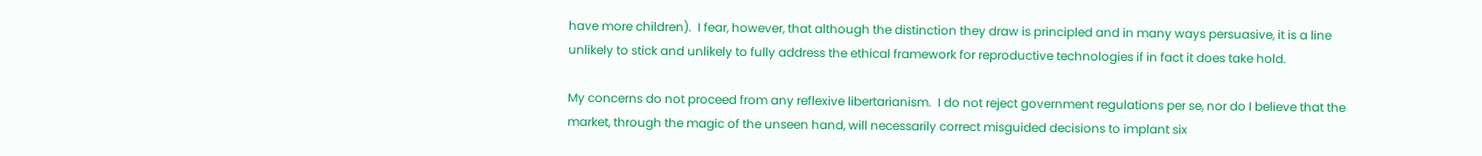have more children).  I fear, however, that although the distinction they draw is principled and in many ways persuasive, it is a line unlikely to stick and unlikely to fully address the ethical framework for reproductive technologies if in fact it does take hold.

My concerns do not proceed from any reflexive libertarianism.  I do not reject government regulations per se, nor do I believe that the market, through the magic of the unseen hand, will necessarily correct misguided decisions to implant six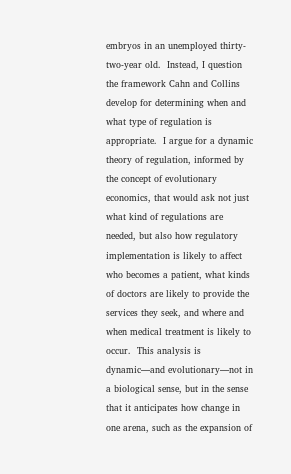embryos in an unemployed thirty-two-year old.  Instead, I question the framework Cahn and Collins develop for determining when and what type of regulation is appropriate.  I argue for a dynamic theory of regulation, informed by the concept of evolutionary economics, that would ask not just what kind of regulations are needed, but also how regulatory implementation is likely to affect who becomes a patient, what kinds of doctors are likely to provide the services they seek, and where and when medical treatment is likely to occur.  This analysis is dynamic—and evolutionary—not in a biological sense, but in the sense that it anticipates how change in one arena, such as the expansion of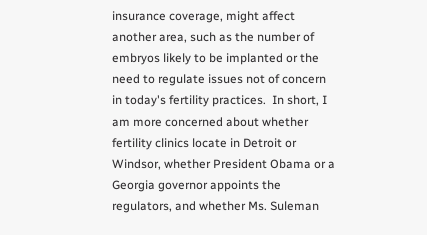insurance coverage, might affect another area, such as the number of embryos likely to be implanted or the need to regulate issues not of concern in today's fertility practices.  In short, I am more concerned about whether fertility clinics locate in Detroit or Windsor, whether President Obama or a Georgia governor appoints the regulators, and whether Ms. Suleman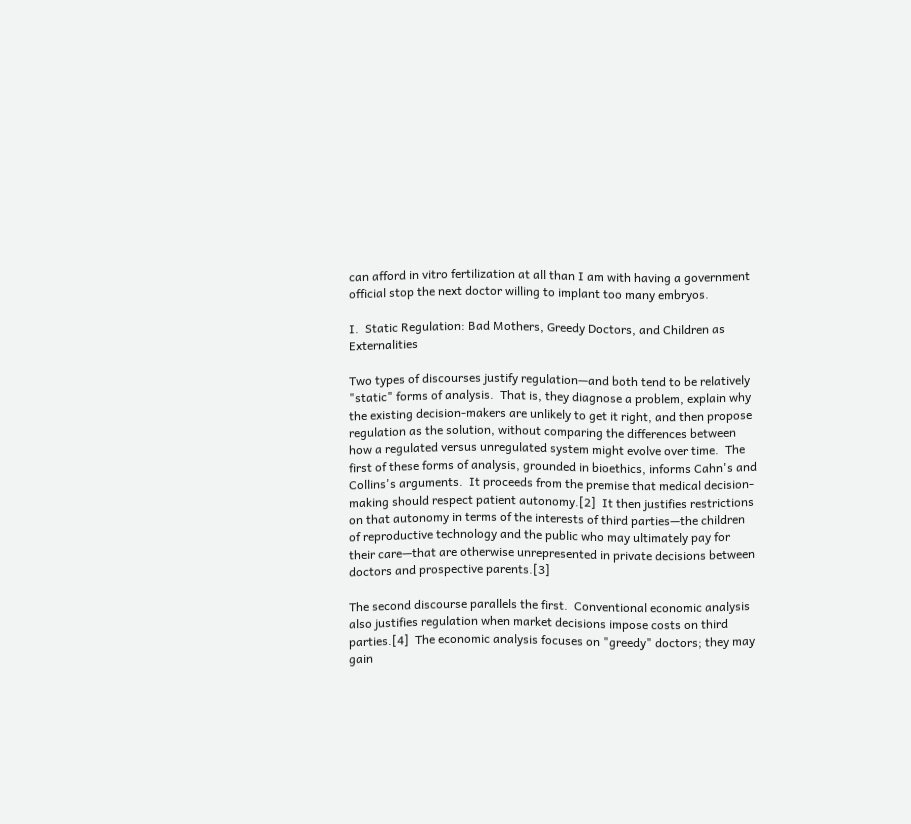can afford in vitro fertilization at all than I am with having a government official stop the next doctor willing to implant too many embryos.

I.  Static Regulation: Bad Mothers, Greedy Doctors, and Children as Externalities

Two types of discourses justify regulation—and both tend to be relatively "static" forms of analysis.  That is, they diagnose a problem, explain why the existing decision-makers are unlikely to get it right, and then propose regulation as the solution, without comparing the differences between how a regulated versus unregulated system might evolve over time.  The first of these forms of analysis, grounded in bioethics, informs Cahn's and Collins's arguments.  It proceeds from the premise that medical decision-making should respect patient autonomy.[2]  It then justifies restrictions on that autonomy in terms of the interests of third parties—the children of reproductive technology and the public who may ultimately pay for their care—that are otherwise unrepresented in private decisions between doctors and prospective parents.[3]

The second discourse parallels the first.  Conventional economic analysis also justifies regulation when market decisions impose costs on third parties.[4]  The economic analysis focuses on "greedy" doctors; they may gain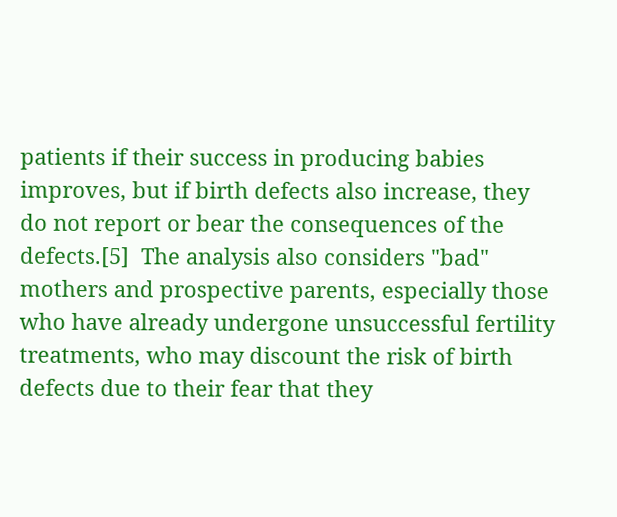patients if their success in producing babies improves, but if birth defects also increase, they do not report or bear the consequences of the defects.[5]  The analysis also considers "bad" mothers and prospective parents, especially those who have already undergone unsuccessful fertility treatments, who may discount the risk of birth defects due to their fear that they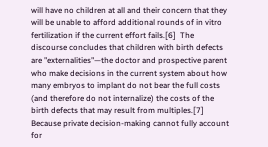will have no children at all and their concern that they will be unable to afford additional rounds of in vitro fertilization if the current effort fails.[6]  The discourse concludes that children with birth defects are "externalities"—the doctor and prospective parent who make decisions in the current system about how many embryos to implant do not bear the full costs (and therefore do not internalize) the costs of the birth defects that may result from multiples.[7]  Because private decision-making cannot fully account for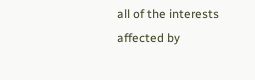all of the interests affected by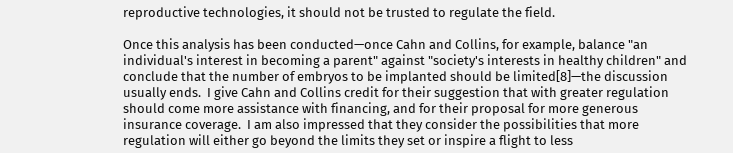reproductive technologies, it should not be trusted to regulate the field.

Once this analysis has been conducted—once Cahn and Collins, for example, balance "an individual's interest in becoming a parent" against "society's interests in healthy children" and conclude that the number of embryos to be implanted should be limited[8]—the discussion usually ends.  I give Cahn and Collins credit for their suggestion that with greater regulation should come more assistance with financing, and for their proposal for more generous insurance coverage.  I am also impressed that they consider the possibilities that more regulation will either go beyond the limits they set or inspire a flight to less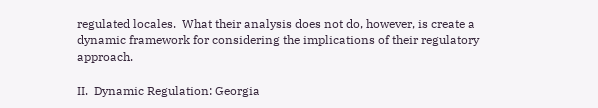regulated locales.  What their analysis does not do, however, is create a dynamic framework for considering the implications of their regulatory approach.

II.  Dynamic Regulation: Georgia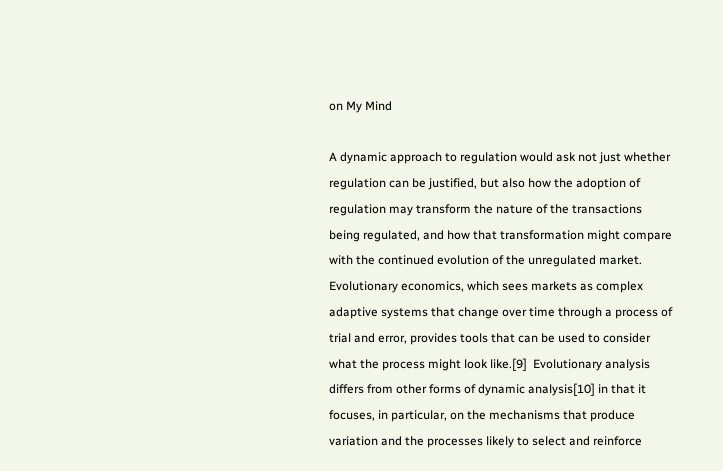on My Mind

A dynamic approach to regulation would ask not just whether regulation can be justified, but also how the adoption of regulation may transform the nature of the transactions being regulated, and how that transformation might compare with the continued evolution of the unregulated market.  Evolutionary economics, which sees markets as complex adaptive systems that change over time through a process of trial and error, provides tools that can be used to consider what the process might look like.[9]  Evolutionary analysis differs from other forms of dynamic analysis[10] in that it focuses, in particular, on the mechanisms that produce variation and the processes likely to select and reinforce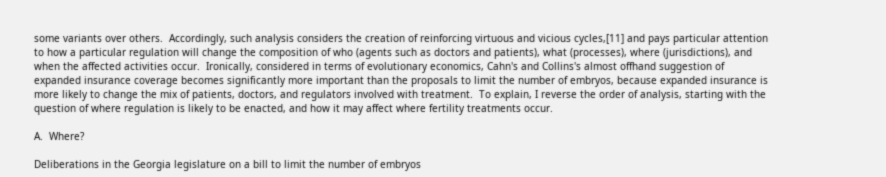some variants over others.  Accordingly, such analysis considers the creation of reinforcing virtuous and vicious cycles,[11] and pays particular attention to how a particular regulation will change the composition of who (agents such as doctors and patients), what (processes), where (jurisdictions), and when the affected activities occur.  Ironically, considered in terms of evolutionary economics, Cahn's and Collins's almost offhand suggestion of expanded insurance coverage becomes significantly more important than the proposals to limit the number of embryos, because expanded insurance is more likely to change the mix of patients, doctors, and regulators involved with treatment.  To explain, I reverse the order of analysis, starting with the question of where regulation is likely to be enacted, and how it may affect where fertility treatments occur.

A.  Where?

Deliberations in the Georgia legislature on a bill to limit the number of embryos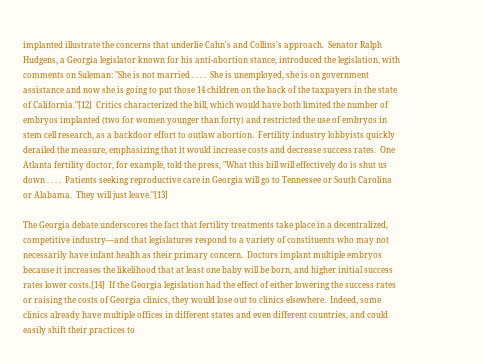implanted illustrate the concerns that underlie Cahn's and Collins's approach.  Senator Ralph Hudgens, a Georgia legislator known for his anti-abortion stance, introduced the legislation, with comments on Suleman: "She is not married . . . .  She is unemployed, she is on government assistance and now she is going to put those 14 children on the back of the taxpayers in the state of California."[12]  Critics characterized the bill, which would have both limited the number of embryos implanted (two for women younger than forty) and restricted the use of embryos in stem cell research, as a backdoor effort to outlaw abortion.  Fertility industry lobbyists quickly derailed the measure, emphasizing that it would increase costs and decrease success rates.  One Atlanta fertility doctor, for example, told the press, "What this bill will effectively do is shut us down . . . .  Patients seeking reproductive care in Georgia will go to Tennessee or South Carolina or Alabama.  They will just leave."[13]

The Georgia debate underscores the fact that fertility treatments take place in a decentralized, competitive industry—and that legislatures respond to a variety of constituents who may not necessarily have infant health as their primary concern.  Doctors implant multiple embryos because it increases the likelihood that at least one baby will be born, and higher initial success rates lower costs.[14]  If the Georgia legislation had the effect of either lowering the success rates or raising the costs of Georgia clinics, they would lose out to clinics elsewhere.  Indeed, some clinics already have multiple offices in different states and even different countries, and could easily shift their practices to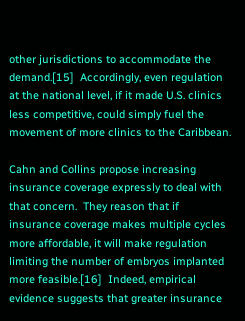other jurisdictions to accommodate the demand.[15]  Accordingly, even regulation at the national level, if it made U.S. clinics less competitive, could simply fuel the movement of more clinics to the Caribbean.

Cahn and Collins propose increasing insurance coverage expressly to deal with that concern.  They reason that if insurance coverage makes multiple cycles more affordable, it will make regulation limiting the number of embryos implanted more feasible.[16]  Indeed, empirical evidence suggests that greater insurance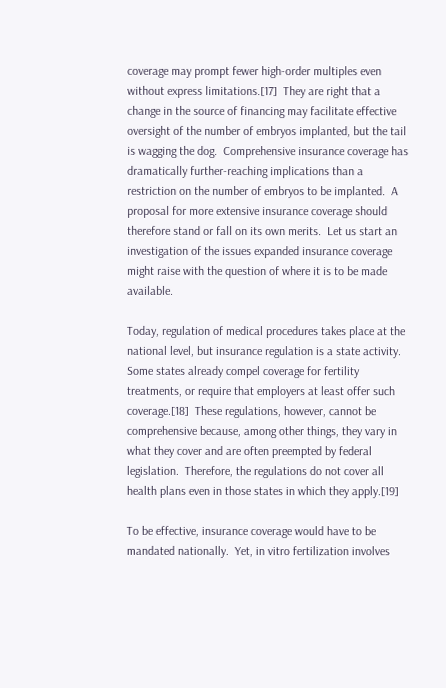coverage may prompt fewer high-order multiples even without express limitations.[17]  They are right that a change in the source of financing may facilitate effective oversight of the number of embryos implanted, but the tail is wagging the dog.  Comprehensive insurance coverage has dramatically further-reaching implications than a restriction on the number of embryos to be implanted.  A proposal for more extensive insurance coverage should therefore stand or fall on its own merits.  Let us start an investigation of the issues expanded insurance coverage might raise with the question of where it is to be made available.

Today, regulation of medical procedures takes place at the national level, but insurance regulation is a state activity.  Some states already compel coverage for fertility treatments, or require that employers at least offer such coverage.[18]  These regulations, however, cannot be comprehensive because, among other things, they vary in what they cover and are often preempted by federal legislation.  Therefore, the regulations do not cover all health plans even in those states in which they apply.[19]

To be effective, insurance coverage would have to be mandated nationally.  Yet, in vitro fertilization involves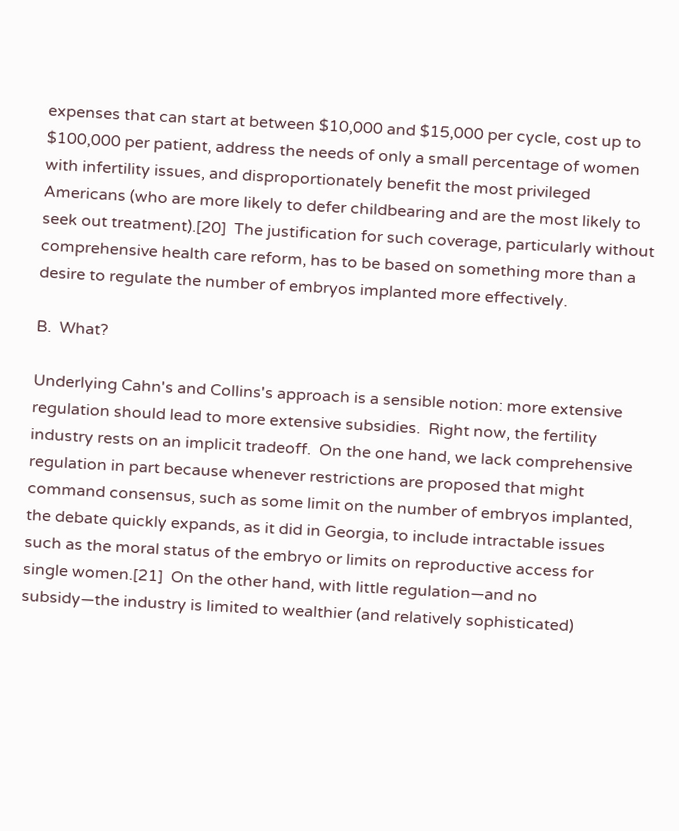expenses that can start at between $10,000 and $15,000 per cycle, cost up to $100,000 per patient, address the needs of only a small percentage of women with infertility issues, and disproportionately benefit the most privileged Americans (who are more likely to defer childbearing and are the most likely to seek out treatment).[20]  The justification for such coverage, particularly without comprehensive health care reform, has to be based on something more than a desire to regulate the number of embryos implanted more effectively.

B.  What?

Underlying Cahn's and Collins's approach is a sensible notion: more extensive regulation should lead to more extensive subsidies.  Right now, the fertility industry rests on an implicit tradeoff.  On the one hand, we lack comprehensive regulation in part because whenever restrictions are proposed that might command consensus, such as some limit on the number of embryos implanted, the debate quickly expands, as it did in Georgia, to include intractable issues such as the moral status of the embryo or limits on reproductive access for single women.[21]  On the other hand, with little regulation—and no subsidy—the industry is limited to wealthier (and relatively sophisticated)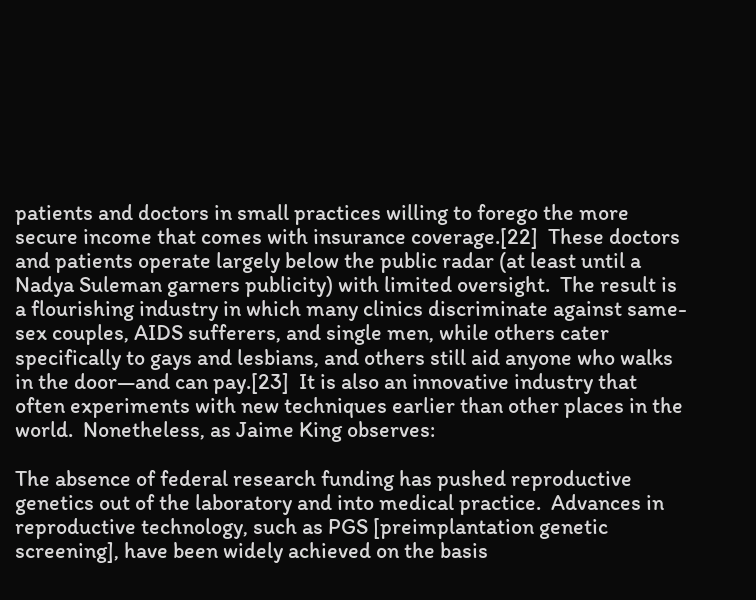patients and doctors in small practices willing to forego the more secure income that comes with insurance coverage.[22]  These doctors and patients operate largely below the public radar (at least until a Nadya Suleman garners publicity) with limited oversight.  The result is a flourishing industry in which many clinics discriminate against same-sex couples, AIDS sufferers, and single men, while others cater specifically to gays and lesbians, and others still aid anyone who walks in the door—and can pay.[23]  It is also an innovative industry that often experiments with new techniques earlier than other places in the world.  Nonetheless, as Jaime King observes:

The absence of federal research funding has pushed reproductive genetics out of the laboratory and into medical practice.  Advances in reproductive technology, such as PGS [preimplantation genetic screening], have been widely achieved on the basis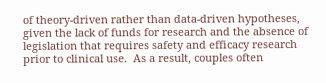of theory-driven rather than data-driven hypotheses, given the lack of funds for research and the absence of legislation that requires safety and efficacy research prior to clinical use.  As a result, couples often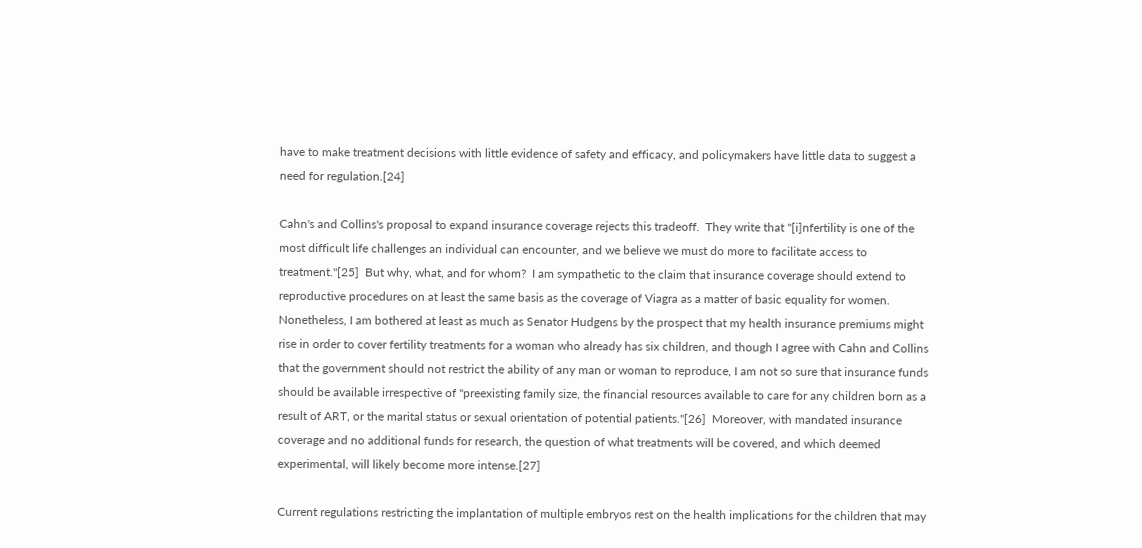have to make treatment decisions with little evidence of safety and efficacy, and policymakers have little data to suggest a need for regulation.[24]

Cahn's and Collins's proposal to expand insurance coverage rejects this tradeoff.  They write that "[i]nfertility is one of the most difficult life challenges an individual can encounter, and we believe we must do more to facilitate access to treatment."[25]  But why, what, and for whom?  I am sympathetic to the claim that insurance coverage should extend to reproductive procedures on at least the same basis as the coverage of Viagra as a matter of basic equality for women.  Nonetheless, I am bothered at least as much as Senator Hudgens by the prospect that my health insurance premiums might rise in order to cover fertility treatments for a woman who already has six children, and though I agree with Cahn and Collins that the government should not restrict the ability of any man or woman to reproduce, I am not so sure that insurance funds should be available irrespective of "preexisting family size, the financial resources available to care for any children born as a result of ART, or the marital status or sexual orientation of potential patients."[26]  Moreover, with mandated insurance coverage and no additional funds for research, the question of what treatments will be covered, and which deemed experimental, will likely become more intense.[27]

Current regulations restricting the implantation of multiple embryos rest on the health implications for the children that may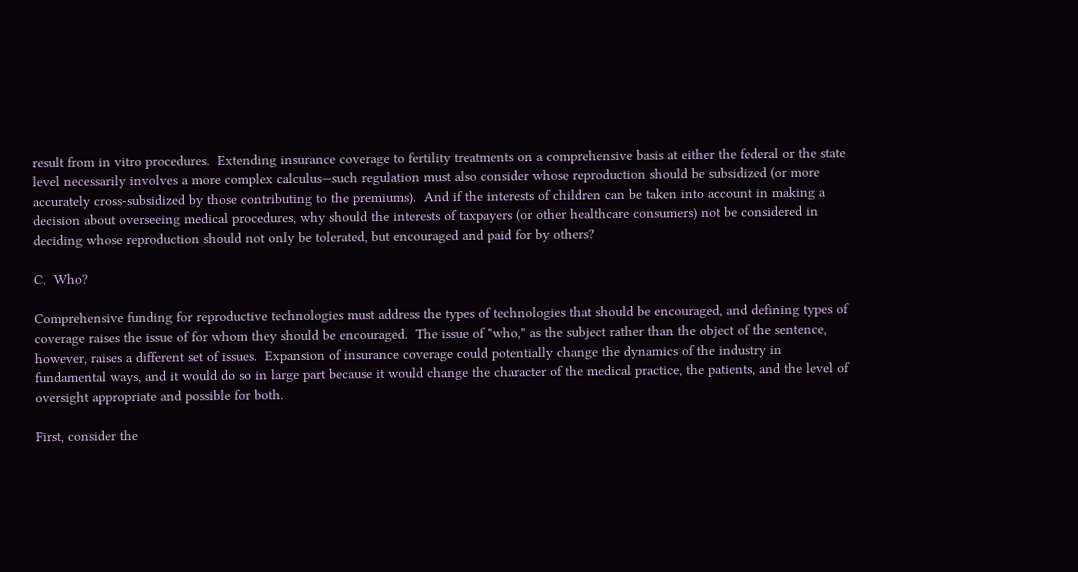result from in vitro procedures.  Extending insurance coverage to fertility treatments on a comprehensive basis at either the federal or the state level necessarily involves a more complex calculus—such regulation must also consider whose reproduction should be subsidized (or more accurately cross-subsidized by those contributing to the premiums).  And if the interests of children can be taken into account in making a decision about overseeing medical procedures, why should the interests of taxpayers (or other healthcare consumers) not be considered in deciding whose reproduction should not only be tolerated, but encouraged and paid for by others?

C.  Who?

Comprehensive funding for reproductive technologies must address the types of technologies that should be encouraged, and defining types of coverage raises the issue of for whom they should be encouraged.  The issue of "who," as the subject rather than the object of the sentence, however, raises a different set of issues.  Expansion of insurance coverage could potentially change the dynamics of the industry in fundamental ways, and it would do so in large part because it would change the character of the medical practice, the patients, and the level of oversight appropriate and possible for both.

First, consider the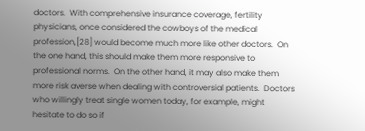doctors.  With comprehensive insurance coverage, fertility physicians, once considered the cowboys of the medical profession,[28] would become much more like other doctors.  On the one hand, this should make them more responsive to professional norms.  On the other hand, it may also make them more risk averse when dealing with controversial patients.  Doctors who willingly treat single women today, for example, might hesitate to do so if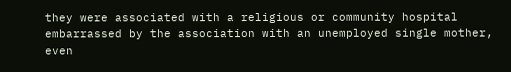they were associated with a religious or community hospital embarrassed by the association with an unemployed single mother, even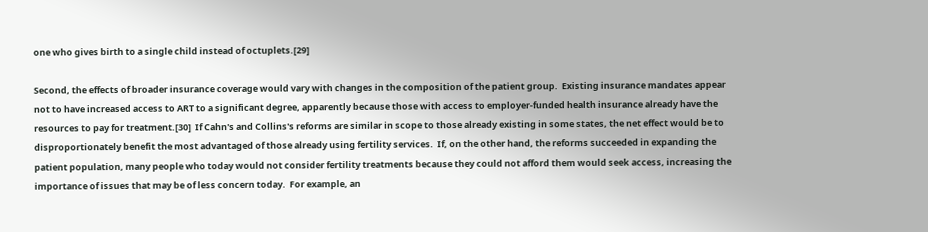one who gives birth to a single child instead of octuplets.[29]

Second, the effects of broader insurance coverage would vary with changes in the composition of the patient group.  Existing insurance mandates appear not to have increased access to ART to a significant degree, apparently because those with access to employer-funded health insurance already have the resources to pay for treatment.[30]  If Cahn's and Collins's reforms are similar in scope to those already existing in some states, the net effect would be to disproportionately benefit the most advantaged of those already using fertility services.  If, on the other hand, the reforms succeeded in expanding the patient population, many people who today would not consider fertility treatments because they could not afford them would seek access, increasing the importance of issues that may be of less concern today.  For example, an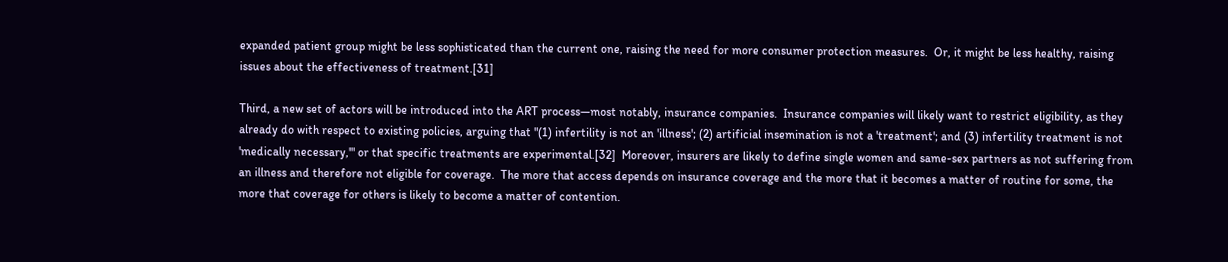expanded patient group might be less sophisticated than the current one, raising the need for more consumer protection measures.  Or, it might be less healthy, raising issues about the effectiveness of treatment.[31]

Third, a new set of actors will be introduced into the ART process—most notably, insurance companies.  Insurance companies will likely want to restrict eligibility, as they already do with respect to existing policies, arguing that "(1) infertility is not an 'illness'; (2) artificial insemination is not a 'treatment'; and (3) infertility treatment is not 'medically necessary,'" or that specific treatments are experimental.[32]  Moreover, insurers are likely to define single women and same-sex partners as not suffering from an illness and therefore not eligible for coverage.  The more that access depends on insurance coverage and the more that it becomes a matter of routine for some, the more that coverage for others is likely to become a matter of contention.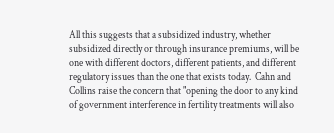All this suggests that a subsidized industry, whether subsidized directly or through insurance premiums, will be one with different doctors, different patients, and different regulatory issues than the one that exists today.  Cahn and Collins raise the concern that "opening the door to any kind of government interference in fertility treatments will also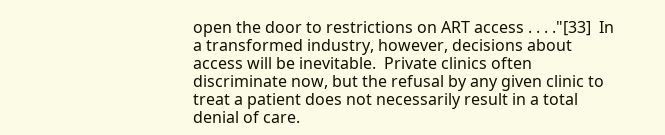open the door to restrictions on ART access . . . ."[33]  In a transformed industry, however, decisions about access will be inevitable.  Private clinics often discriminate now, but the refusal by any given clinic to treat a patient does not necessarily result in a total denial of care.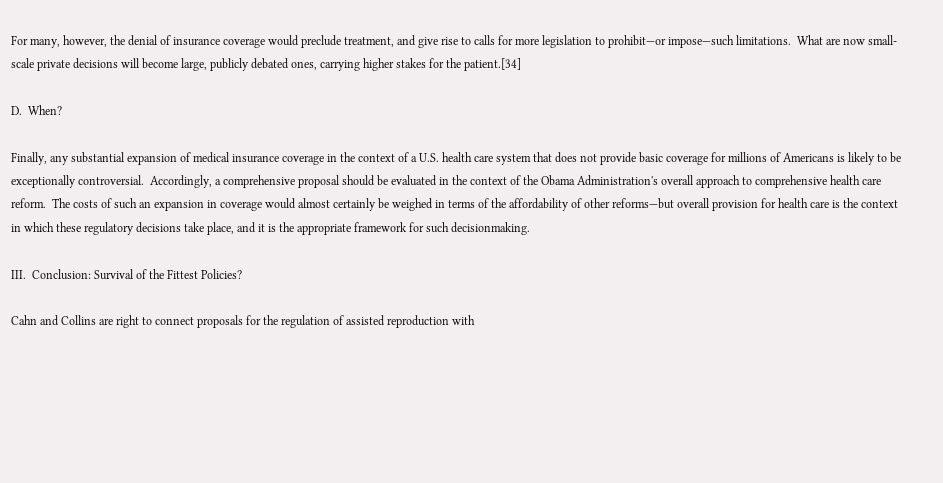For many, however, the denial of insurance coverage would preclude treatment, and give rise to calls for more legislation to prohibit—or impose—such limitations.  What are now small-scale private decisions will become large, publicly debated ones, carrying higher stakes for the patient.[34]

D.  When?

Finally, any substantial expansion of medical insurance coverage in the context of a U.S. health care system that does not provide basic coverage for millions of Americans is likely to be exceptionally controversial.  Accordingly, a comprehensive proposal should be evaluated in the context of the Obama Administration's overall approach to comprehensive health care reform.  The costs of such an expansion in coverage would almost certainly be weighed in terms of the affordability of other reforms—but overall provision for health care is the context in which these regulatory decisions take place, and it is the appropriate framework for such decisionmaking.

III.  Conclusion: Survival of the Fittest Policies?

Cahn and Collins are right to connect proposals for the regulation of assisted reproduction with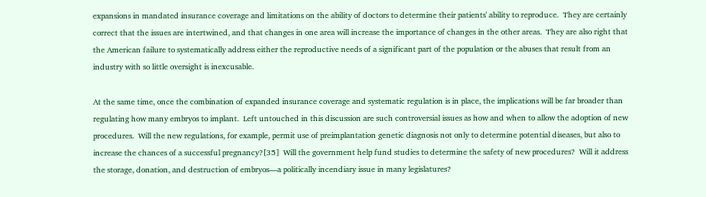expansions in mandated insurance coverage and limitations on the ability of doctors to determine their patients' ability to reproduce.  They are certainly correct that the issues are intertwined, and that changes in one area will increase the importance of changes in the other areas.  They are also right that the American failure to systematically address either the reproductive needs of a significant part of the population or the abuses that result from an industry with so little oversight is inexcusable.

At the same time, once the combination of expanded insurance coverage and systematic regulation is in place, the implications will be far broader than regulating how many embryos to implant.  Left untouched in this discussion are such controversial issues as how and when to allow the adoption of new procedures.  Will the new regulations, for example, permit use of preimplantation genetic diagnosis not only to determine potential diseases, but also to increase the chances of a successful pregnancy?[35]  Will the government help fund studies to determine the safety of new procedures?  Will it address the storage, donation, and destruction of embryos—a politically incendiary issue in many legislatures?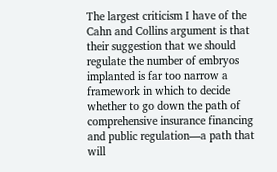The largest criticism I have of the Cahn and Collins argument is that their suggestion that we should regulate the number of embryos implanted is far too narrow a framework in which to decide whether to go down the path of comprehensive insurance financing and public regulation—a path that will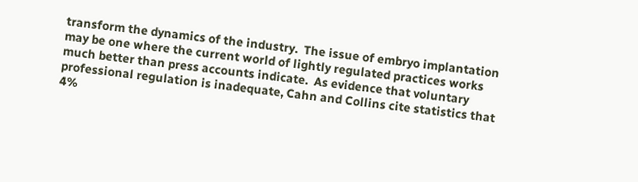transform the dynamics of the industry.  The issue of embryo implantation may be one where the current world of lightly regulated practices works much better than press accounts indicate.  As evidence that voluntary professional regulation is inadequate, Cahn and Collins cite statistics that 4%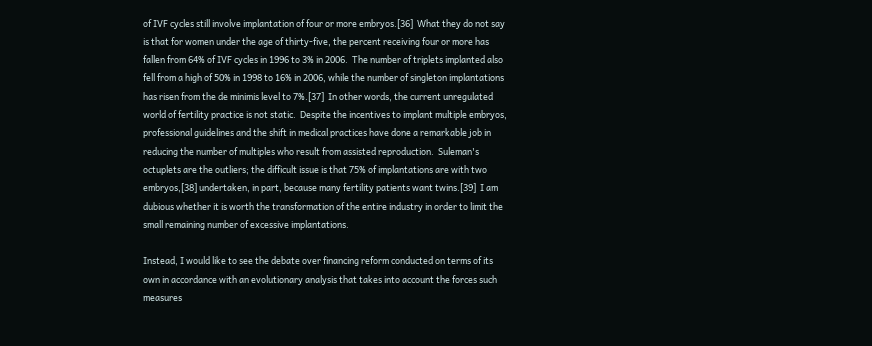of IVF cycles still involve implantation of four or more embryos.[36]  What they do not say is that for women under the age of thirty-five, the percent receiving four or more has fallen from 64% of IVF cycles in 1996 to 3% in 2006.  The number of triplets implanted also fell from a high of 50% in 1998 to 16% in 2006, while the number of singleton implantations has risen from the de minimis level to 7%.[37]  In other words, the current unregulated world of fertility practice is not static.  Despite the incentives to implant multiple embryos, professional guidelines and the shift in medical practices have done a remarkable job in reducing the number of multiples who result from assisted reproduction.  Suleman's octuplets are the outliers; the difficult issue is that 75% of implantations are with two embryos,[38] undertaken, in part, because many fertility patients want twins.[39]  I am dubious whether it is worth the transformation of the entire industry in order to limit the small remaining number of excessive implantations.

Instead, I would like to see the debate over financing reform conducted on terms of its own in accordance with an evolutionary analysis that takes into account the forces such measures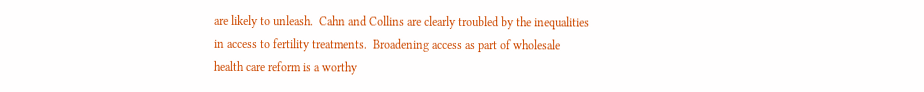are likely to unleash.  Cahn and Collins are clearly troubled by the inequalities in access to fertility treatments.  Broadening access as part of wholesale health care reform is a worthy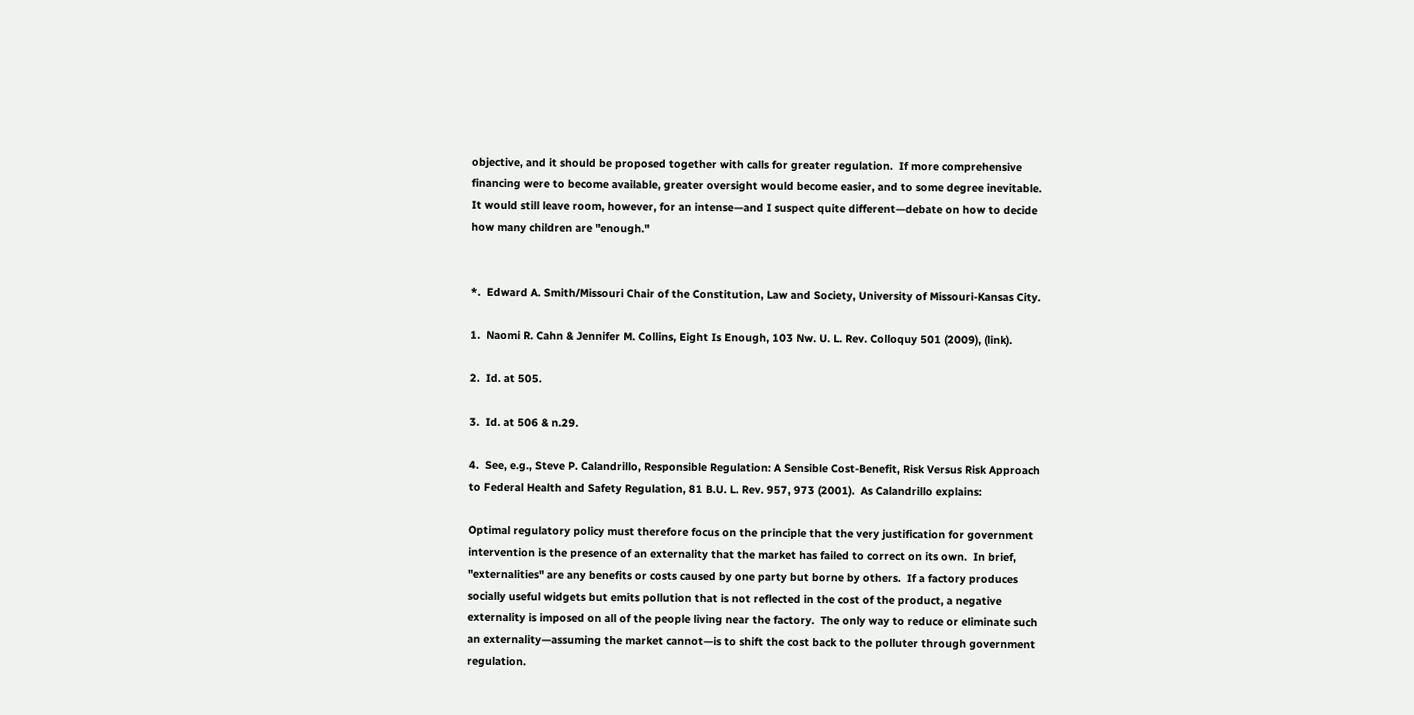objective, and it should be proposed together with calls for greater regulation.  If more comprehensive financing were to become available, greater oversight would become easier, and to some degree inevitable.  It would still leave room, however, for an intense—and I suspect quite different—debate on how to decide how many children are "enough."


*.  Edward A. Smith/Missouri Chair of the Constitution, Law and Society, University of Missouri-Kansas City.

1.  Naomi R. Cahn & Jennifer M. Collins, Eight Is Enough, 103 Nw. U. L. Rev. Colloquy 501 (2009), (link).

2.  Id. at 505.

3.  Id. at 506 & n.29.

4.  See, e.g., Steve P. Calandrillo, Responsible Regulation: A Sensible Cost-Benefit, Risk Versus Risk Approach to Federal Health and Safety Regulation, 81 B.U. L. Rev. 957, 973 (2001).  As Calandrillo explains:

Optimal regulatory policy must therefore focus on the principle that the very justification for government intervention is the presence of an externality that the market has failed to correct on its own.  In brief, "externalities" are any benefits or costs caused by one party but borne by others.  If a factory produces socially useful widgets but emits pollution that is not reflected in the cost of the product, a negative externality is imposed on all of the people living near the factory.  The only way to reduce or eliminate such an externality—assuming the market cannot—is to shift the cost back to the polluter through government regulation.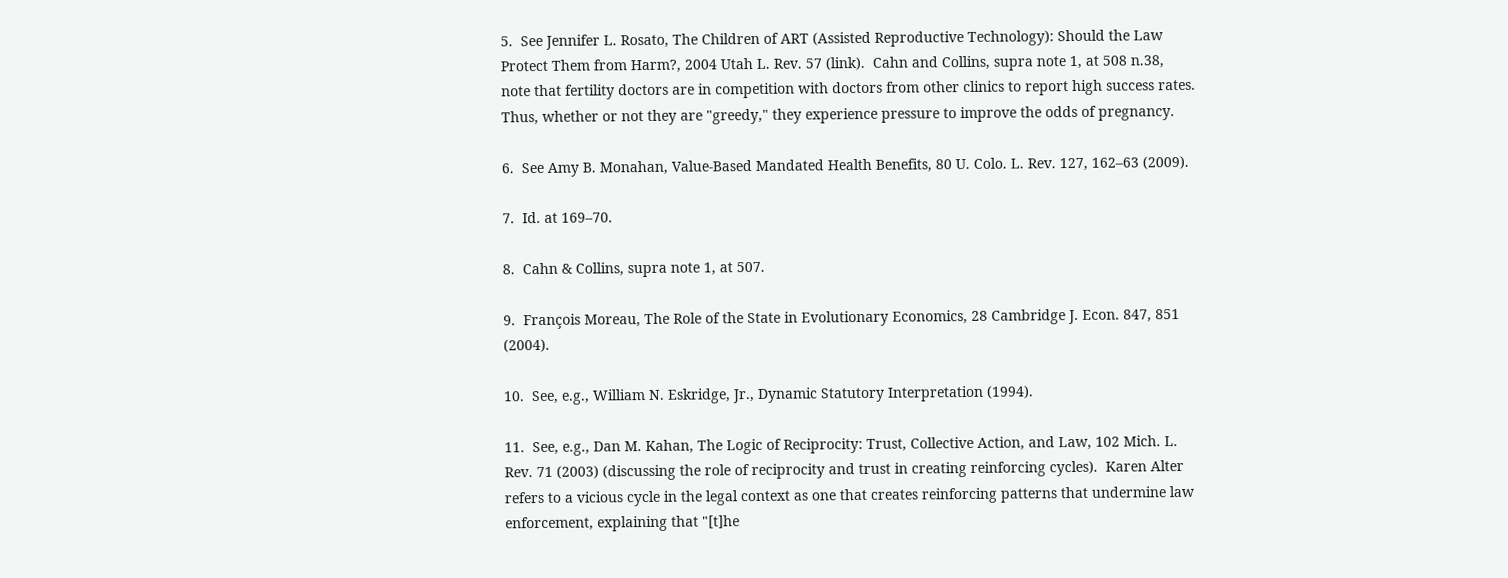5.  See Jennifer L. Rosato, The Children of ART (Assisted Reproductive Technology): Should the Law Protect Them from Harm?, 2004 Utah L. Rev. 57 (link).  Cahn and Collins, supra note 1, at 508 n.38, note that fertility doctors are in competition with doctors from other clinics to report high success rates.  Thus, whether or not they are "greedy," they experience pressure to improve the odds of pregnancy.

6.  See Amy B. Monahan, Value-Based Mandated Health Benefits, 80 U. Colo. L. Rev. 127, 162–63 (2009).

7.  Id. at 169–70.

8.  Cahn & Collins, supra note 1, at 507.

9.  François Moreau, The Role of the State in Evolutionary Economics, 28 Cambridge J. Econ. 847, 851 (2004).

10.  See, e.g., William N. Eskridge, Jr., Dynamic Statutory Interpretation (1994).

11.  See, e.g., Dan M. Kahan, The Logic of Reciprocity: Trust, Collective Action, and Law, 102 Mich. L. Rev. 71 (2003) (discussing the role of reciprocity and trust in creating reinforcing cycles).  Karen Alter refers to a vicious cycle in the legal context as one that creates reinforcing patterns that undermine law enforcement, explaining that "[t]he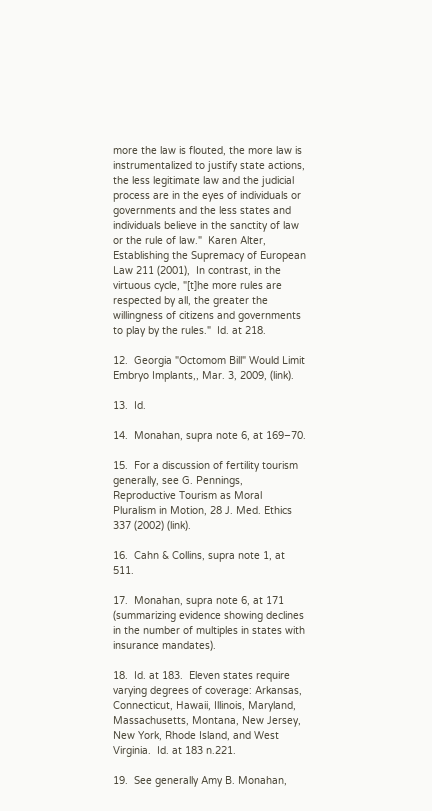more the law is flouted, the more law is instrumentalized to justify state actions, the less legitimate law and the judicial process are in the eyes of individuals or governments and the less states and individuals believe in the sanctity of law or the rule of law."  Karen Alter, Establishing the Supremacy of European Law 211 (2001),  In contrast, in the virtuous cycle, "[t]he more rules are respected by all, the greater the willingness of citizens and governments to play by the rules."  Id. at 218.

12.  Georgia "Octomom Bill" Would Limit Embryo Implants,, Mar. 3, 2009, (link).

13.  Id.

14.  Monahan, supra note 6, at 169–70.

15.  For a discussion of fertility tourism generally, see G. Pennings, Reproductive Tourism as Moral Pluralism in Motion, 28 J. Med. Ethics 337 (2002) (link).

16.  Cahn & Collins, supra note 1, at 511.

17.  Monahan, supra note 6, at 171 (summarizing evidence showing declines in the number of multiples in states with insurance mandates).

18.  Id. at 183.  Eleven states require varying degrees of coverage: Arkansas, Connecticut, Hawaii, Illinois, Maryland, Massachusetts, Montana, New Jersey, New York, Rhode Island, and West Virginia.  Id. at 183 n.221.

19.  See generally Amy B. Monahan,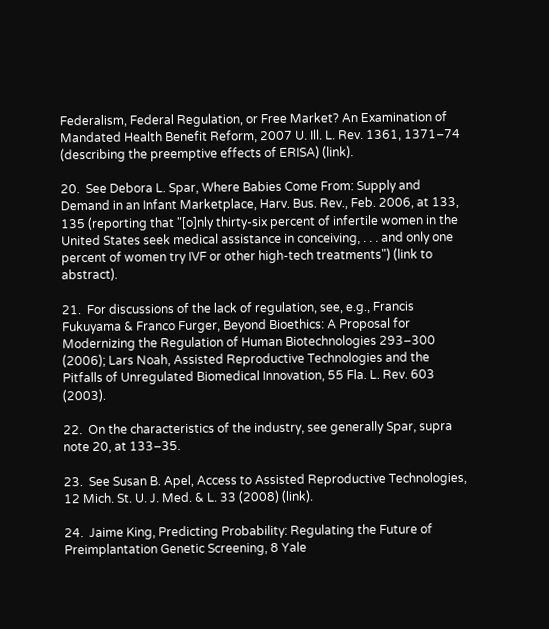Federalism, Federal Regulation, or Free Market? An Examination of Mandated Health Benefit Reform, 2007 U. Ill. L. Rev. 1361, 1371–74 (describing the preemptive effects of ERISA) (link).

20.  See Debora L. Spar, Where Babies Come From: Supply and Demand in an Infant Marketplace, Harv. Bus. Rev., Feb. 2006, at 133, 135 (reporting that "[o]nly thirty-six percent of infertile women in the United States seek medical assistance in conceiving, . . . and only one percent of women try IVF or other high-tech treatments") (link to abstract).

21.  For discussions of the lack of regulation, see, e.g., Francis Fukuyama & Franco Furger, Beyond Bioethics: A Proposal for Modernizing the Regulation of Human Biotechnologies 293–300 (2006); Lars Noah, Assisted Reproductive Technologies and the Pitfalls of Unregulated Biomedical Innovation, 55 Fla. L. Rev. 603 (2003).

22.  On the characteristics of the industry, see generally Spar, supra note 20, at 133–35.

23.  See Susan B. Apel, Access to Assisted Reproductive Technologies, 12 Mich. St. U. J. Med. & L. 33 (2008) (link).

24.  Jaime King, Predicting Probability: Regulating the Future of Preimplantation Genetic Screening, 8 Yale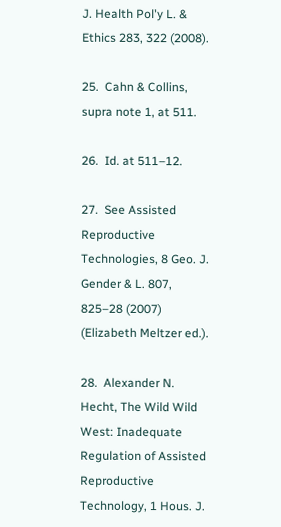J. Health Pol'y L. & Ethics 283, 322 (2008).

25.  Cahn & Collins, supra note 1, at 511.

26.  Id. at 511–12.

27.  See Assisted Reproductive Technologies, 8 Geo. J. Gender & L. 807, 825–28 (2007) (Elizabeth Meltzer ed.).

28.  Alexander N. Hecht, The Wild Wild West: Inadequate Regulation of Assisted Reproductive Technology, 1 Hous. J.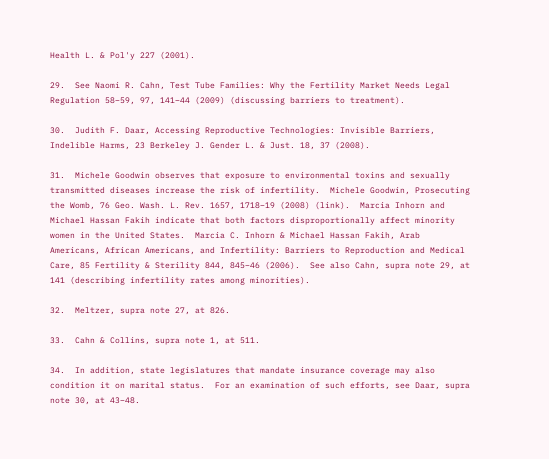Health L. & Pol'y 227 (2001).

29.  See Naomi R. Cahn, Test Tube Families: Why the Fertility Market Needs Legal Regulation 58–59, 97, 141–44 (2009) (discussing barriers to treatment).

30.  Judith F. Daar, Accessing Reproductive Technologies: Invisible Barriers, Indelible Harms, 23 Berkeley J. Gender L. & Just. 18, 37 (2008).

31.  Michele Goodwin observes that exposure to environmental toxins and sexually transmitted diseases increase the risk of infertility.  Michele Goodwin, Prosecuting the Womb, 76 Geo. Wash. L. Rev. 1657, 1718–19 (2008) (link).  Marcia Inhorn and Michael Hassan Fakih indicate that both factors disproportionally affect minority women in the United States.  Marcia C. Inhorn & Michael Hassan Fakih, Arab Americans, African Americans, and Infertility: Barriers to Reproduction and Medical Care, 85 Fertility & Sterility 844, 845–46 (2006).  See also Cahn, supra note 29, at 141 (describing infertility rates among minorities).

32.  Meltzer, supra note 27, at 826.

33.  Cahn & Collins, supra note 1, at 511.

34.  In addition, state legislatures that mandate insurance coverage may also condition it on marital status.  For an examination of such efforts, see Daar, supra note 30, at 43–48.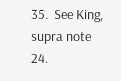35.  See King, supra note 24.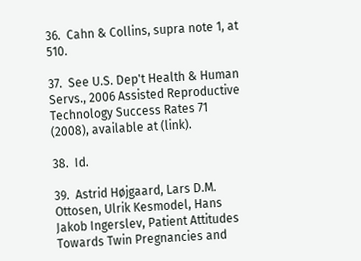36.  Cahn & Collins, supra note 1, at 510.

37.  See U.S. Dep't Health & Human Servs., 2006 Assisted Reproductive Technology Success Rates 71 (2008), available at (link).

38.  Id.

39.  Astrid Højgaard, Lars D.M. Ottosen, Ulrik Kesmodel, Hans Jakob Ingerslev, Patient Attitudes Towards Twin Pregnancies and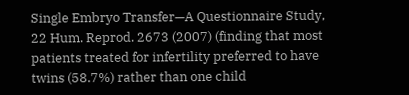Single Embryo Transfer—A Questionnaire Study, 22 Hum. Reprod. 2673 (2007) (finding that most patients treated for infertility preferred to have twins (58.7%) rather than one child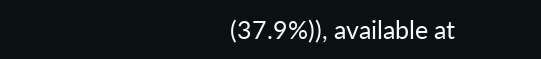(37.9%)), available at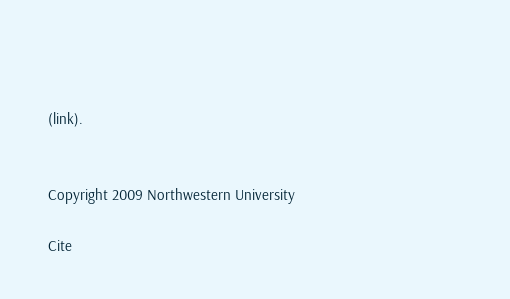(link).


Copyright 2009 Northwestern University

Cite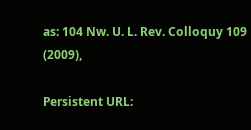as: 104 Nw. U. L. Rev. Colloquy 109 (2009),

Persistent URL: